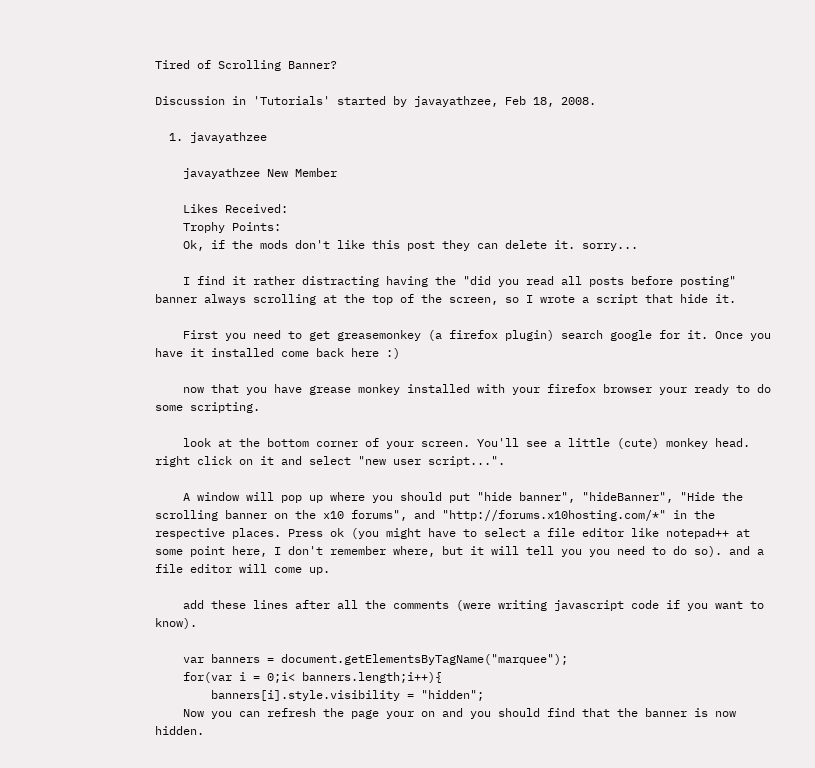Tired of Scrolling Banner?

Discussion in 'Tutorials' started by javayathzee, Feb 18, 2008.

  1. javayathzee

    javayathzee New Member

    Likes Received:
    Trophy Points:
    Ok, if the mods don't like this post they can delete it. sorry...

    I find it rather distracting having the "did you read all posts before posting" banner always scrolling at the top of the screen, so I wrote a script that hide it.

    First you need to get greasemonkey (a firefox plugin) search google for it. Once you have it installed come back here :)

    now that you have grease monkey installed with your firefox browser your ready to do some scripting.

    look at the bottom corner of your screen. You'll see a little (cute) monkey head. right click on it and select "new user script...".

    A window will pop up where you should put "hide banner", "hideBanner", "Hide the scrolling banner on the x10 forums", and "http://forums.x10hosting.com/*" in the respective places. Press ok (you might have to select a file editor like notepad++ at some point here, I don't remember where, but it will tell you you need to do so). and a file editor will come up.

    add these lines after all the comments (were writing javascript code if you want to know).

    var banners = document.getElementsByTagName("marquee");
    for(var i = 0;i< banners.length;i++){
        banners[i].style.visibility = "hidden";
    Now you can refresh the page your on and you should find that the banner is now hidden.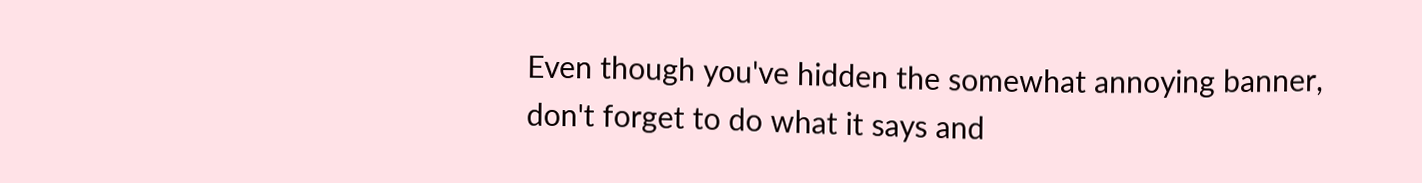Even though you've hidden the somewhat annoying banner, don't forget to do what it says and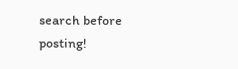search before posting!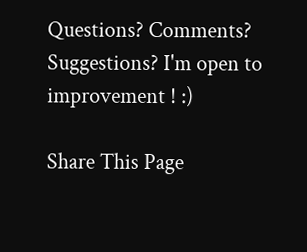Questions? Comments? Suggestions? I'm open to improvement ! :)

Share This Page